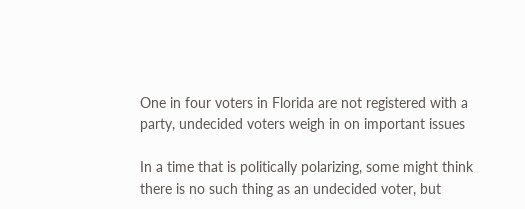One in four voters in Florida are not registered with a party, undecided voters weigh in on important issues

In a time that is politically polarizing, some might think there is no such thing as an undecided voter, but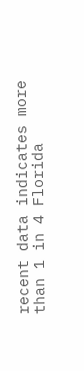recent data indicates more than 1 in 4 Florida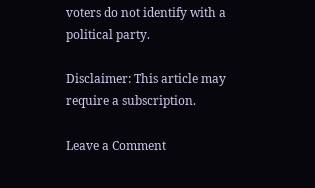voters do not identify with a political party.

Disclaimer: This article may require a subscription.

Leave a Comment